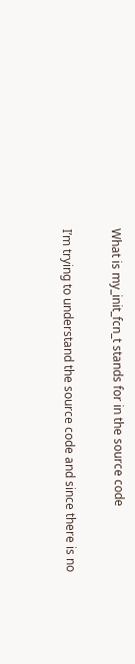What is my_init_fcn_t stands for in the source code

I’m trying to understand the source code and since there is no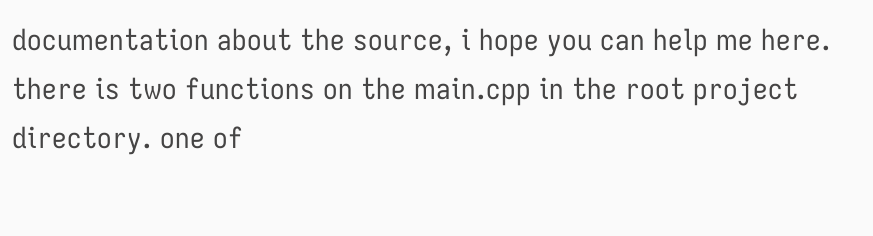documentation about the source, i hope you can help me here.
there is two functions on the main.cpp in the root project directory. one of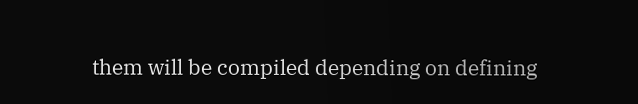them will be compiled depending on defining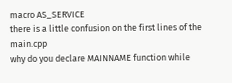macro AS_SERVICE
there is a little confusion on the first lines of the main.cpp
why do you declare MAINNAME function while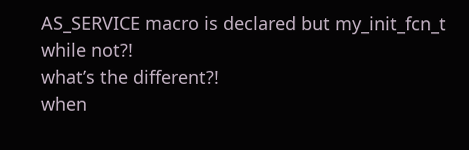AS_SERVICE macro is declared but my_init_fcn_t while not?!
what’s the different?!
when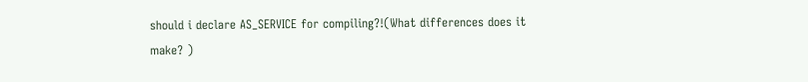should i declare AS_SERVICE for compiling?!(What differences does it make? )